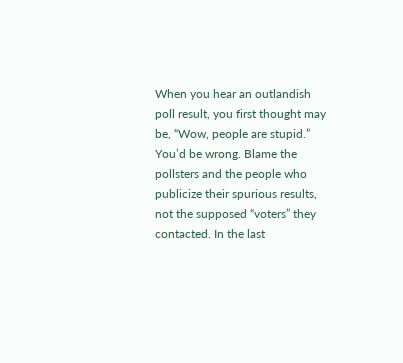When you hear an outlandish poll result, you first thought may be, “Wow, people are stupid.” You’d be wrong. Blame the pollsters and the people who publicize their spurious results, not the supposed “voters” they contacted. In the last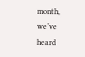month, we’ve heard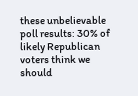these unbelievable poll results: 30% of likely Republican voters think we should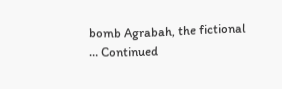bomb Agrabah, the fictional … Continued